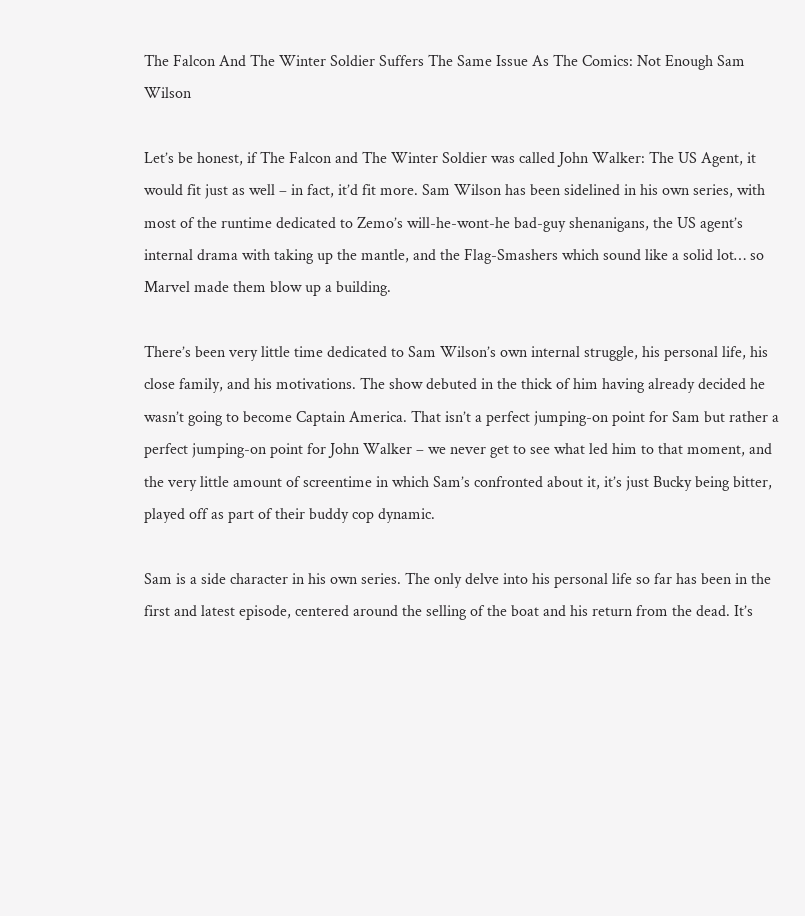The Falcon And The Winter Soldier Suffers The Same Issue As The Comics: Not Enough Sam Wilson

Let’s be honest, if The Falcon and The Winter Soldier was called John Walker: The US Agent, it would fit just as well – in fact, it’d fit more. Sam Wilson has been sidelined in his own series, with most of the runtime dedicated to Zemo’s will-he-wont-he bad-guy shenanigans, the US agent’s internal drama with taking up the mantle, and the Flag-Smashers which sound like a solid lot… so Marvel made them blow up a building.

There’s been very little time dedicated to Sam Wilson’s own internal struggle, his personal life, his close family, and his motivations. The show debuted in the thick of him having already decided he wasn’t going to become Captain America. That isn’t a perfect jumping-on point for Sam but rather a perfect jumping-on point for John Walker – we never get to see what led him to that moment, and the very little amount of screentime in which Sam’s confronted about it, it’s just Bucky being bitter, played off as part of their buddy cop dynamic.

Sam is a side character in his own series. The only delve into his personal life so far has been in the first and latest episode, centered around the selling of the boat and his return from the dead. It’s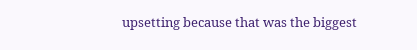upsetting because that was the biggest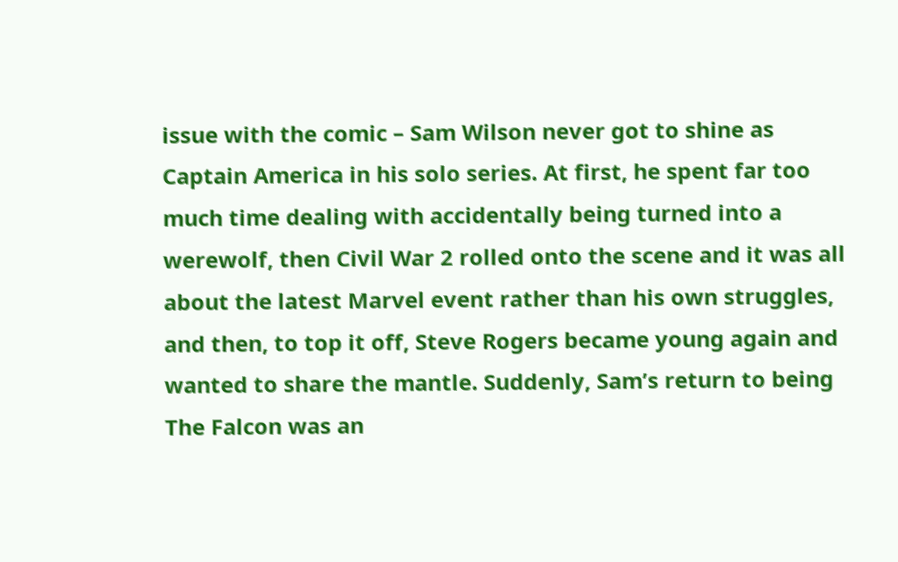issue with the comic – Sam Wilson never got to shine as Captain America in his solo series. At first, he spent far too much time dealing with accidentally being turned into a werewolf, then Civil War 2 rolled onto the scene and it was all about the latest Marvel event rather than his own struggles, and then, to top it off, Steve Rogers became young again and wanted to share the mantle. Suddenly, Sam’s return to being The Falcon was an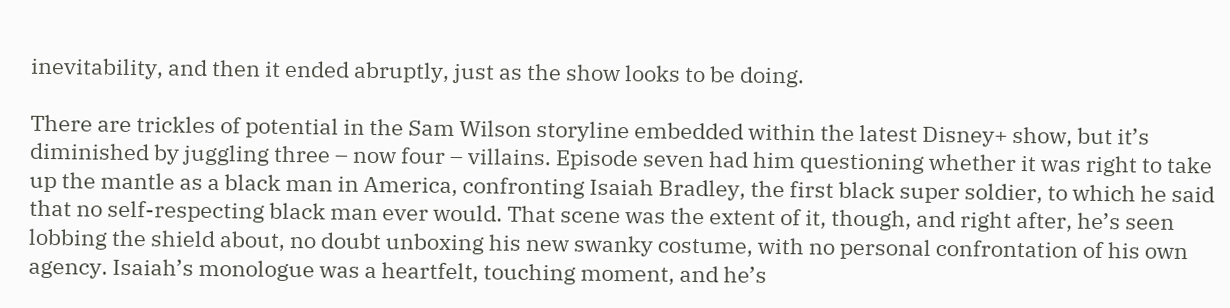inevitability, and then it ended abruptly, just as the show looks to be doing.

There are trickles of potential in the Sam Wilson storyline embedded within the latest Disney+ show, but it’s diminished by juggling three – now four – villains. Episode seven had him questioning whether it was right to take up the mantle as a black man in America, confronting Isaiah Bradley, the first black super soldier, to which he said that no self-respecting black man ever would. That scene was the extent of it, though, and right after, he’s seen lobbing the shield about, no doubt unboxing his new swanky costume, with no personal confrontation of his own agency. Isaiah’s monologue was a heartfelt, touching moment, and he’s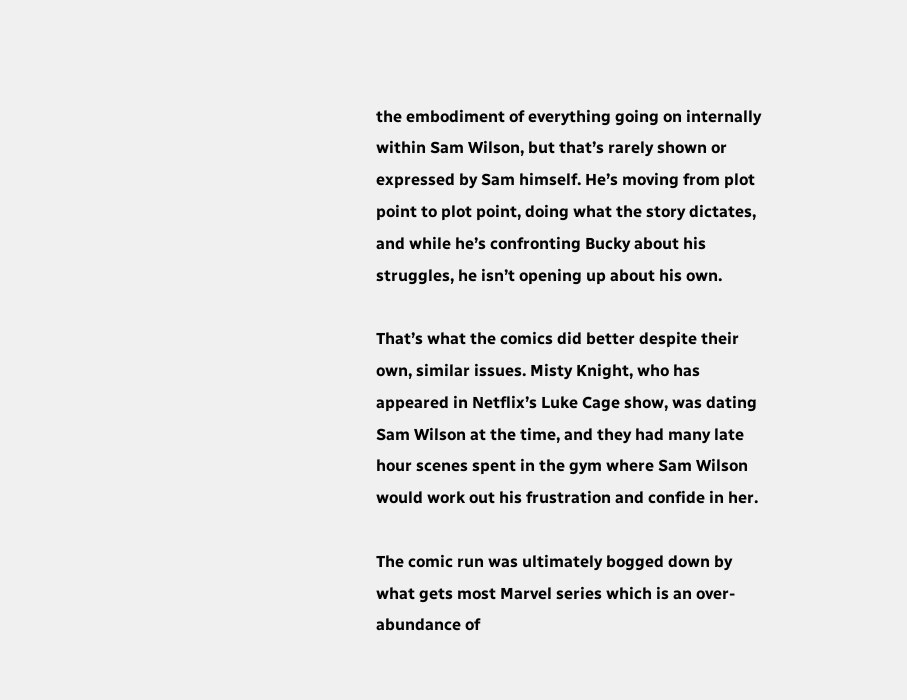the embodiment of everything going on internally within Sam Wilson, but that’s rarely shown or expressed by Sam himself. He’s moving from plot point to plot point, doing what the story dictates, and while he’s confronting Bucky about his struggles, he isn’t opening up about his own.

That’s what the comics did better despite their own, similar issues. Misty Knight, who has appeared in Netflix’s Luke Cage show, was dating Sam Wilson at the time, and they had many late hour scenes spent in the gym where Sam Wilson would work out his frustration and confide in her.

The comic run was ultimately bogged down by what gets most Marvel series which is an over-abundance of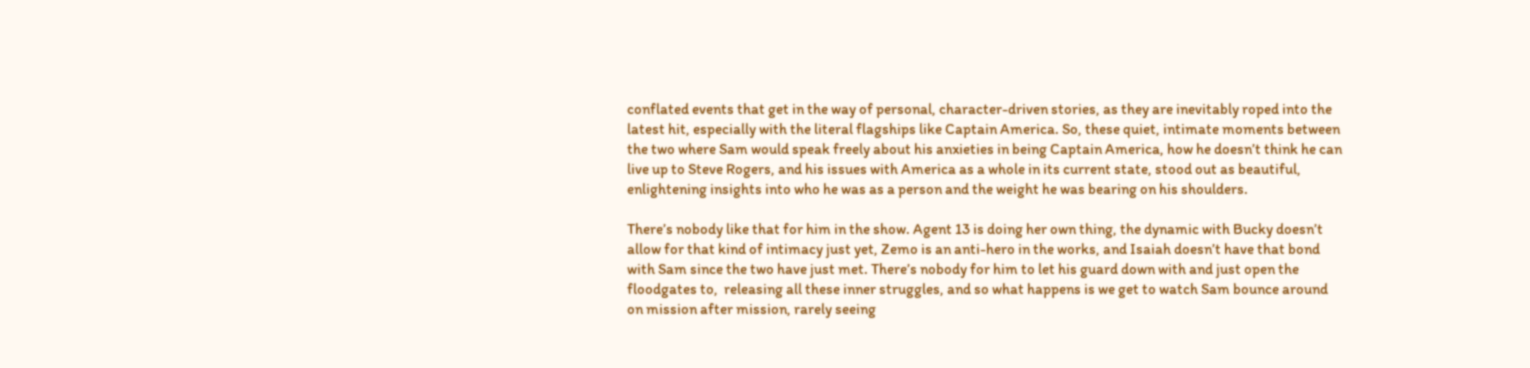conflated events that get in the way of personal, character-driven stories, as they are inevitably roped into the latest hit, especially with the literal flagships like Captain America. So, these quiet, intimate moments between the two where Sam would speak freely about his anxieties in being Captain America, how he doesn’t think he can live up to Steve Rogers, and his issues with America as a whole in its current state, stood out as beautiful, enlightening insights into who he was as a person and the weight he was bearing on his shoulders.

There’s nobody like that for him in the show. Agent 13 is doing her own thing, the dynamic with Bucky doesn’t allow for that kind of intimacy just yet, Zemo is an anti-hero in the works, and Isaiah doesn’t have that bond with Sam since the two have just met. There’s nobody for him to let his guard down with and just open the floodgates to,  releasing all these inner struggles, and so what happens is we get to watch Sam bounce around on mission after mission, rarely seeing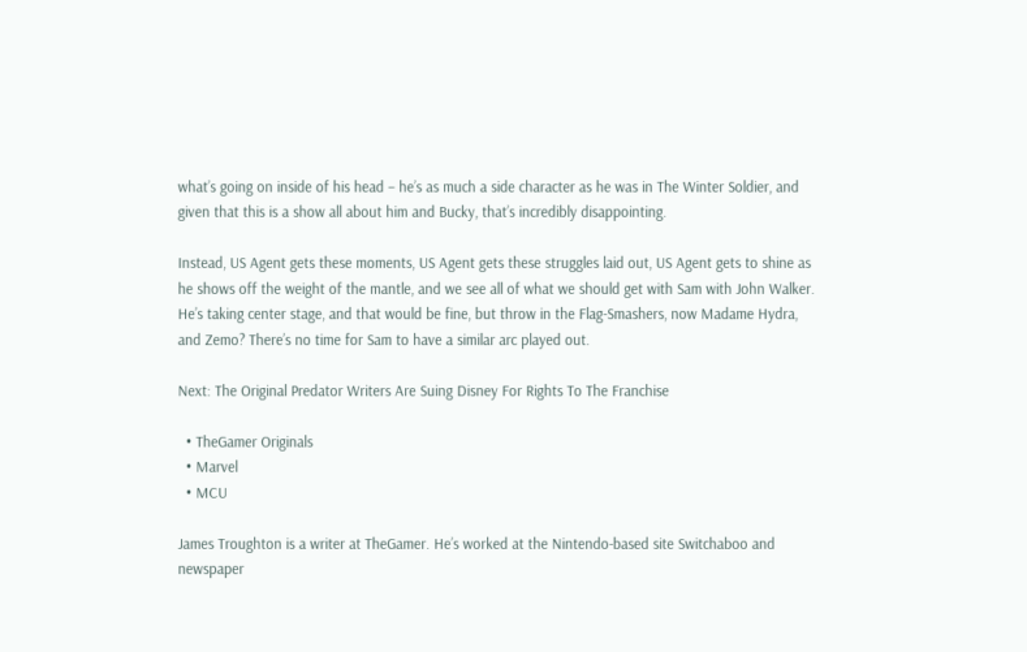what’s going on inside of his head – he’s as much a side character as he was in The Winter Soldier, and given that this is a show all about him and Bucky, that’s incredibly disappointing.

Instead, US Agent gets these moments, US Agent gets these struggles laid out, US Agent gets to shine as he shows off the weight of the mantle, and we see all of what we should get with Sam with John Walker. He’s taking center stage, and that would be fine, but throw in the Flag-Smashers, now Madame Hydra, and Zemo? There’s no time for Sam to have a similar arc played out.

Next: The Original Predator Writers Are Suing Disney For Rights To The Franchise

  • TheGamer Originals
  • Marvel
  • MCU

James Troughton is a writer at TheGamer. He’s worked at the Nintendo-based site Switchaboo and newspaper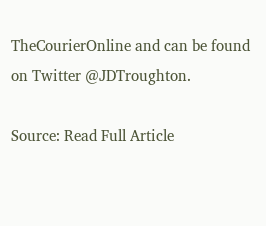TheCourierOnline and can be found on Twitter @JDTroughton.

Source: Read Full Article